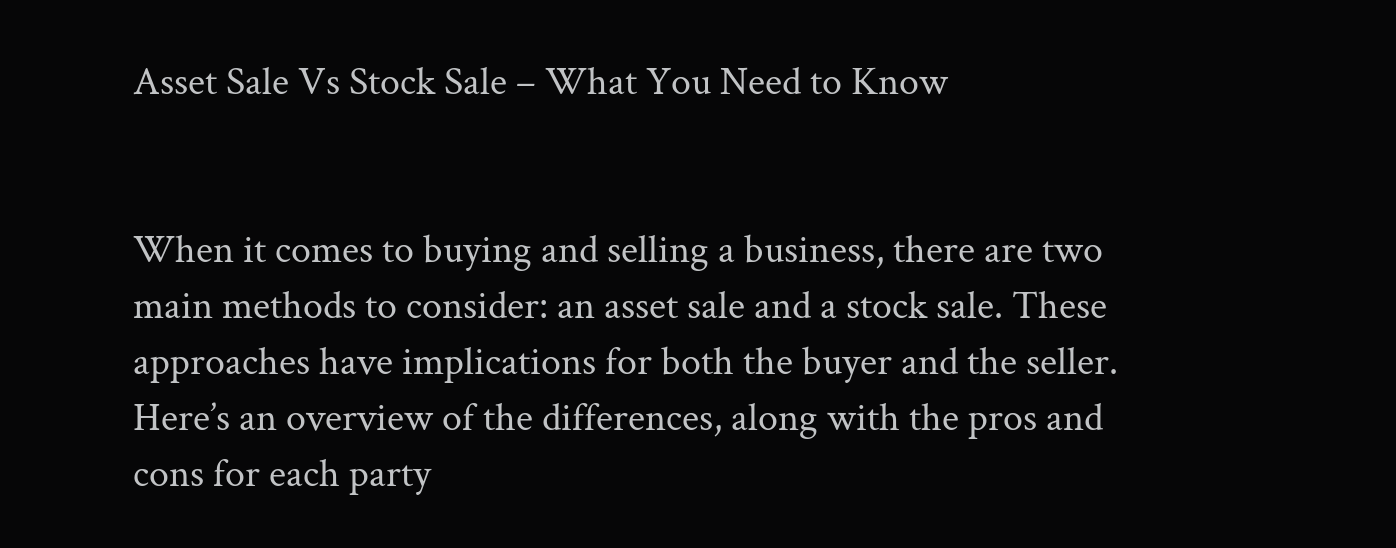Asset Sale Vs Stock Sale – What You Need to Know


When it comes to buying and selling a business, there are two main methods to consider: an asset sale and a stock sale. These approaches have implications for both the buyer and the seller. Here’s an overview of the differences, along with the pros and cons for each party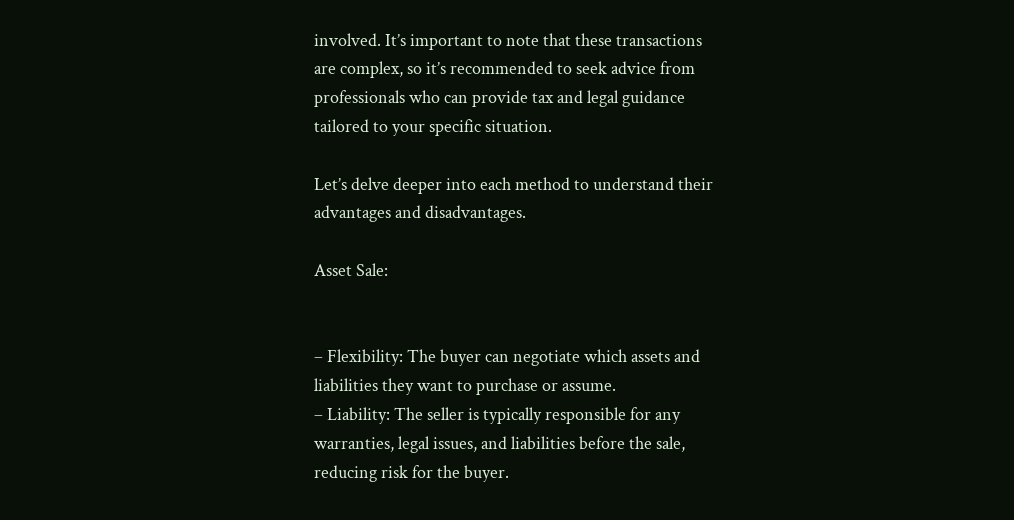involved. It’s important to note that these transactions are complex, so it’s recommended to seek advice from professionals who can provide tax and legal guidance tailored to your specific situation.

Let’s delve deeper into each method to understand their advantages and disadvantages.

Asset Sale:


– Flexibility: The buyer can negotiate which assets and liabilities they want to purchase or assume.
– Liability: The seller is typically responsible for any warranties, legal issues, and liabilities before the sale, reducing risk for the buyer.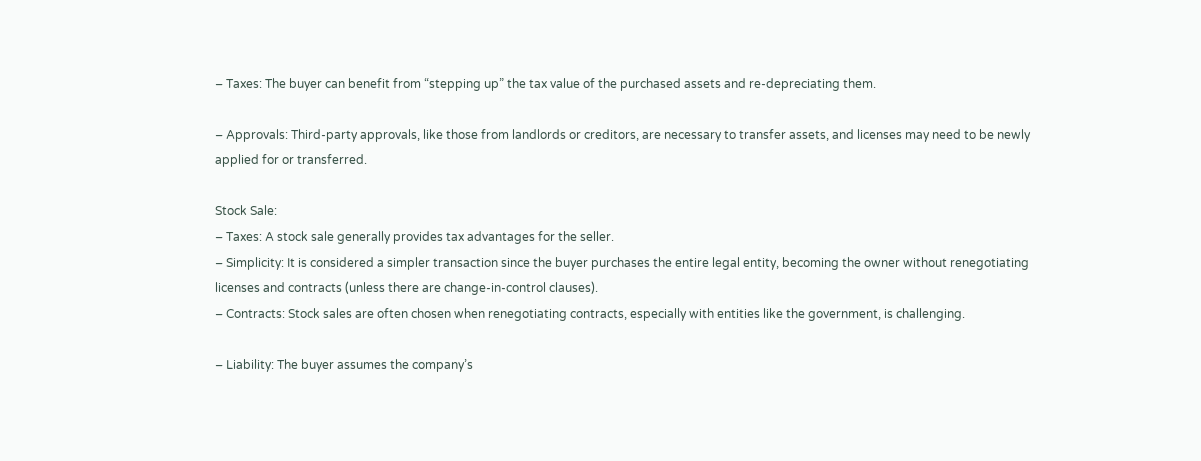– Taxes: The buyer can benefit from “stepping up” the tax value of the purchased assets and re-depreciating them.

– Approvals: Third-party approvals, like those from landlords or creditors, are necessary to transfer assets, and licenses may need to be newly applied for or transferred.

Stock Sale:
– Taxes: A stock sale generally provides tax advantages for the seller.
– Simplicity: It is considered a simpler transaction since the buyer purchases the entire legal entity, becoming the owner without renegotiating licenses and contracts (unless there are change-in-control clauses).
– Contracts: Stock sales are often chosen when renegotiating contracts, especially with entities like the government, is challenging.

– Liability: The buyer assumes the company’s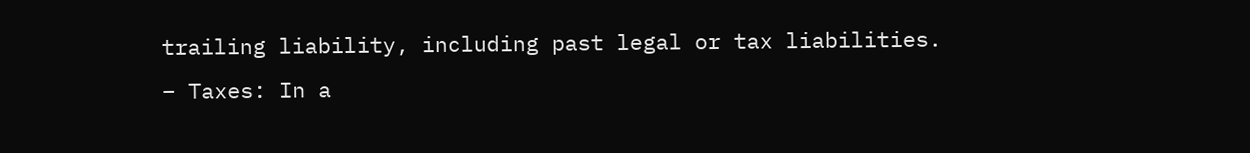trailing liability, including past legal or tax liabilities.
– Taxes: In a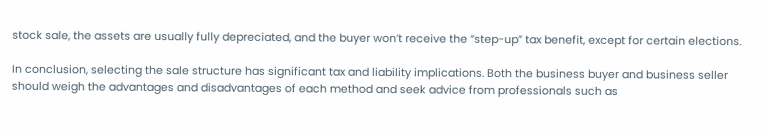stock sale, the assets are usually fully depreciated, and the buyer won’t receive the “step-up” tax benefit, except for certain elections.

In conclusion, selecting the sale structure has significant tax and liability implications. Both the business buyer and business seller should weigh the advantages and disadvantages of each method and seek advice from professionals such as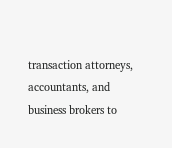transaction attorneys, accountants, and business brokers to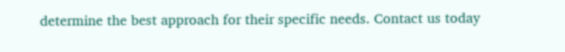determine the best approach for their specific needs. Contact us today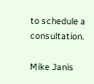to schedule a consultation.

Mike Janis